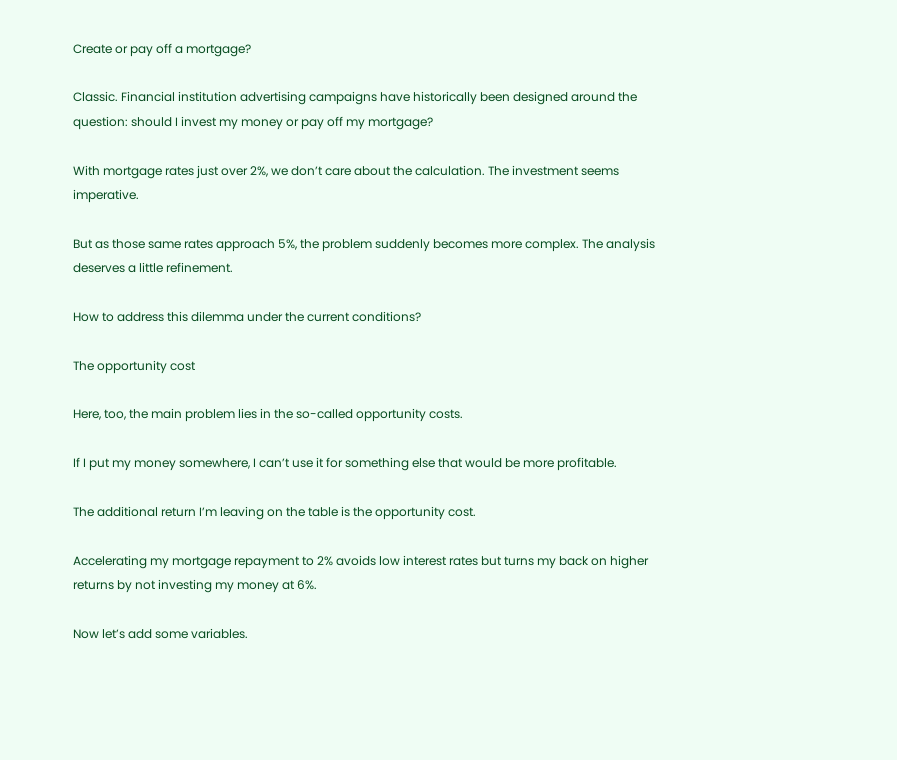Create or pay off a mortgage?

Classic. Financial institution advertising campaigns have historically been designed around the question: should I invest my money or pay off my mortgage?

With mortgage rates just over 2%, we don’t care about the calculation. The investment seems imperative.

But as those same rates approach 5%, the problem suddenly becomes more complex. The analysis deserves a little refinement.

How to address this dilemma under the current conditions?

The opportunity cost

Here, too, the main problem lies in the so-called opportunity costs.

If I put my money somewhere, I can’t use it for something else that would be more profitable.

The additional return I’m leaving on the table is the opportunity cost.

Accelerating my mortgage repayment to 2% avoids low interest rates but turns my back on higher returns by not investing my money at 6%.

Now let’s add some variables.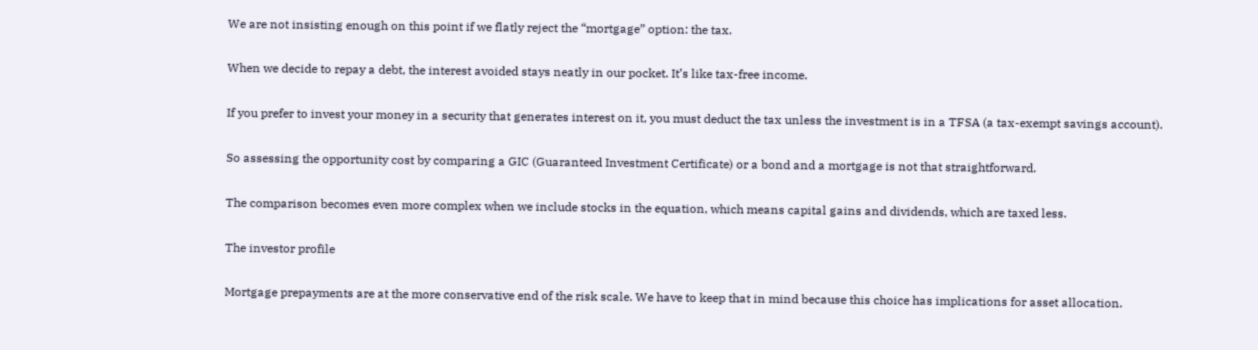We are not insisting enough on this point if we flatly reject the “mortgage” option: the tax.

When we decide to repay a debt, the interest avoided stays neatly in our pocket. It’s like tax-free income.

If you prefer to invest your money in a security that generates interest on it, you must deduct the tax unless the investment is in a TFSA (a tax-exempt savings account).

So assessing the opportunity cost by comparing a GIC (Guaranteed Investment Certificate) or a bond and a mortgage is not that straightforward.

The comparison becomes even more complex when we include stocks in the equation, which means capital gains and dividends, which are taxed less.

The investor profile

Mortgage prepayments are at the more conservative end of the risk scale. We have to keep that in mind because this choice has implications for asset allocation.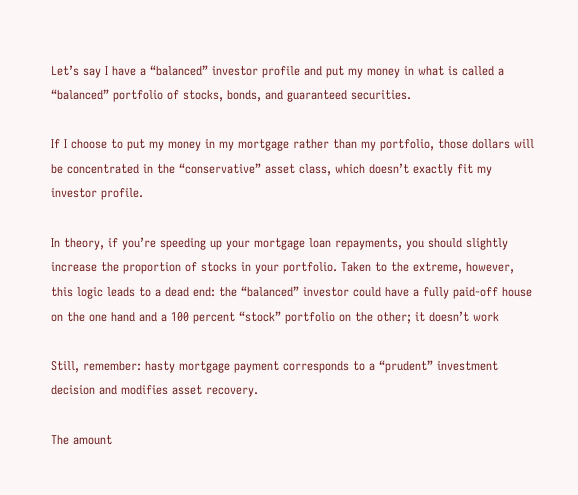Let’s say I have a “balanced” investor profile and put my money in what is called a “balanced” portfolio of stocks, bonds, and guaranteed securities.

If I choose to put my money in my mortgage rather than my portfolio, those dollars will be concentrated in the “conservative” asset class, which doesn’t exactly fit my investor profile.

In theory, if you’re speeding up your mortgage loan repayments, you should slightly increase the proportion of stocks in your portfolio. Taken to the extreme, however, this logic leads to a dead end: the “balanced” investor could have a fully paid-off house on the one hand and a 100 percent “stock” portfolio on the other; it doesn’t work

Still, remember: hasty mortgage payment corresponds to a “prudent” investment decision and modifies asset recovery.

The amount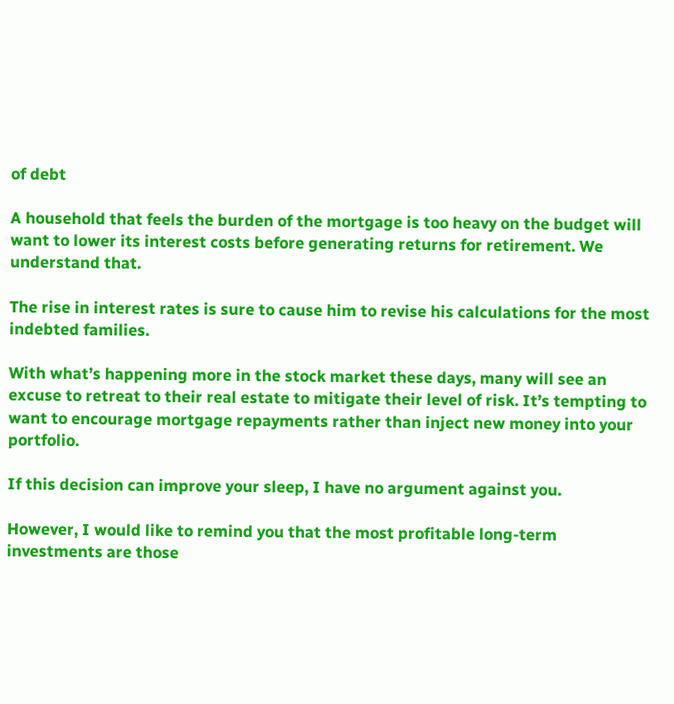of debt

A household that feels the burden of the mortgage is too heavy on the budget will want to lower its interest costs before generating returns for retirement. We understand that.

The rise in interest rates is sure to cause him to revise his calculations for the most indebted families.

With what’s happening more in the stock market these days, many will see an excuse to retreat to their real estate to mitigate their level of risk. It’s tempting to want to encourage mortgage repayments rather than inject new money into your portfolio.

If this decision can improve your sleep, I have no argument against you.

However, I would like to remind you that the most profitable long-term investments are those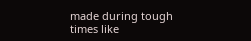made during tough times like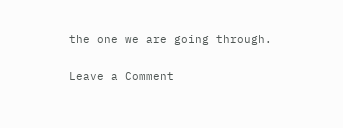the one we are going through.

Leave a Comment